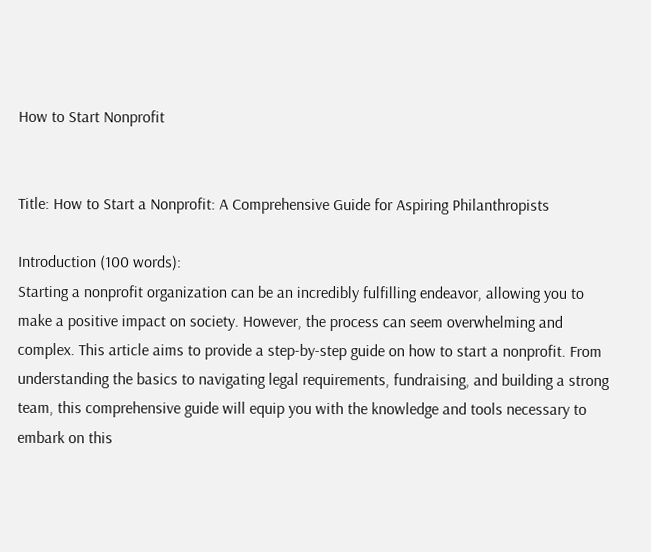How to Start Nonprofit


Title: How to Start a Nonprofit: A Comprehensive Guide for Aspiring Philanthropists

Introduction (100 words):
Starting a nonprofit organization can be an incredibly fulfilling endeavor, allowing you to make a positive impact on society. However, the process can seem overwhelming and complex. This article aims to provide a step-by-step guide on how to start a nonprofit. From understanding the basics to navigating legal requirements, fundraising, and building a strong team, this comprehensive guide will equip you with the knowledge and tools necessary to embark on this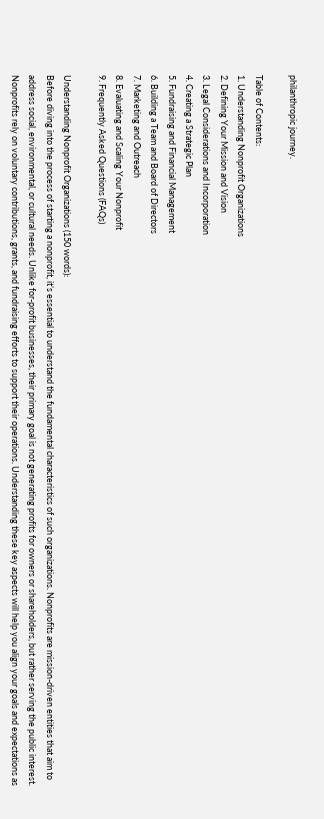philanthropic journey.

Table of Contents:
1. Understanding Nonprofit Organizations
2. Defining Your Mission and Vision
3. Legal Considerations and Incorporation
4. Creating a Strategic Plan
5. Fundraising and Financial Management
6. Building a Team and Board of Directors
7. Marketing and Outreach
8. Evaluating and Scaling Your Nonprofit
9. Frequently Asked Questions (FAQs)

Understanding Nonprofit Organizations (150 words):
Before diving into the process of starting a nonprofit, it’s essential to understand the fundamental characteristics of such organizations. Nonprofits are mission-driven entities that aim to address social, environmental, or cultural needs. Unlike for-profit businesses, their primary goal is not generating profits for owners or shareholders, but rather serving the public interest. Nonprofits rely on voluntary contributions, grants, and fundraising efforts to support their operations. Understanding these key aspects will help you align your goals and expectations as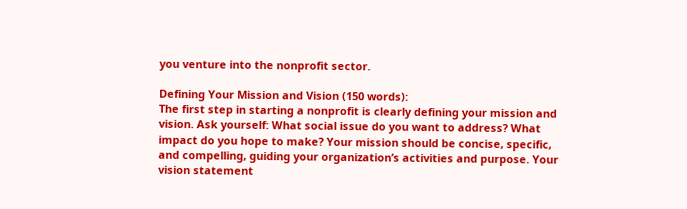you venture into the nonprofit sector.

Defining Your Mission and Vision (150 words):
The first step in starting a nonprofit is clearly defining your mission and vision. Ask yourself: What social issue do you want to address? What impact do you hope to make? Your mission should be concise, specific, and compelling, guiding your organization’s activities and purpose. Your vision statement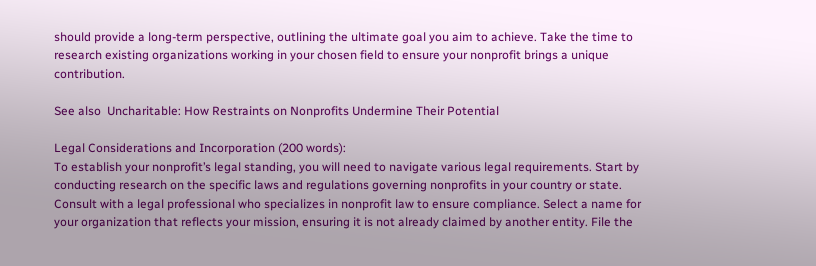should provide a long-term perspective, outlining the ultimate goal you aim to achieve. Take the time to research existing organizations working in your chosen field to ensure your nonprofit brings a unique contribution.

See also  Uncharitable: How Restraints on Nonprofits Undermine Their Potential

Legal Considerations and Incorporation (200 words):
To establish your nonprofit’s legal standing, you will need to navigate various legal requirements. Start by conducting research on the specific laws and regulations governing nonprofits in your country or state. Consult with a legal professional who specializes in nonprofit law to ensure compliance. Select a name for your organization that reflects your mission, ensuring it is not already claimed by another entity. File the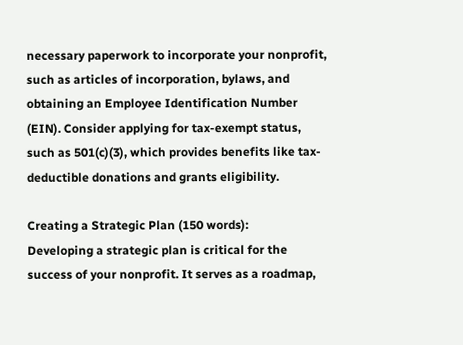necessary paperwork to incorporate your nonprofit, such as articles of incorporation, bylaws, and obtaining an Employee Identification Number (EIN). Consider applying for tax-exempt status, such as 501(c)(3), which provides benefits like tax-deductible donations and grants eligibility.

Creating a Strategic Plan (150 words):
Developing a strategic plan is critical for the success of your nonprofit. It serves as a roadmap,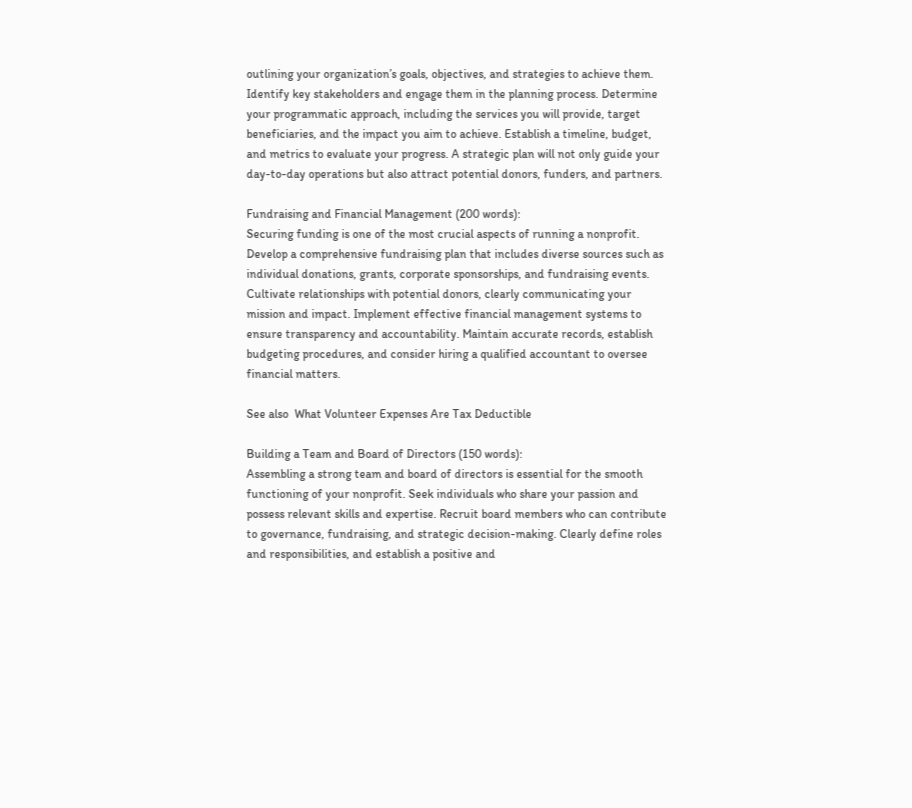outlining your organization’s goals, objectives, and strategies to achieve them. Identify key stakeholders and engage them in the planning process. Determine your programmatic approach, including the services you will provide, target beneficiaries, and the impact you aim to achieve. Establish a timeline, budget, and metrics to evaluate your progress. A strategic plan will not only guide your day-to-day operations but also attract potential donors, funders, and partners.

Fundraising and Financial Management (200 words):
Securing funding is one of the most crucial aspects of running a nonprofit. Develop a comprehensive fundraising plan that includes diverse sources such as individual donations, grants, corporate sponsorships, and fundraising events. Cultivate relationships with potential donors, clearly communicating your mission and impact. Implement effective financial management systems to ensure transparency and accountability. Maintain accurate records, establish budgeting procedures, and consider hiring a qualified accountant to oversee financial matters.

See also  What Volunteer Expenses Are Tax Deductible

Building a Team and Board of Directors (150 words):
Assembling a strong team and board of directors is essential for the smooth functioning of your nonprofit. Seek individuals who share your passion and possess relevant skills and expertise. Recruit board members who can contribute to governance, fundraising, and strategic decision-making. Clearly define roles and responsibilities, and establish a positive and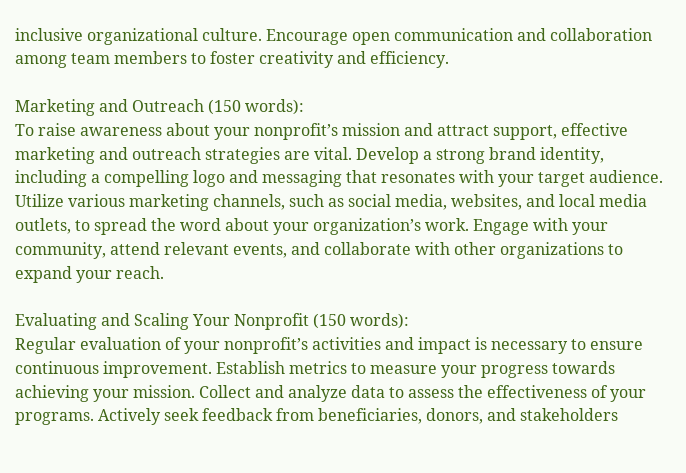inclusive organizational culture. Encourage open communication and collaboration among team members to foster creativity and efficiency.

Marketing and Outreach (150 words):
To raise awareness about your nonprofit’s mission and attract support, effective marketing and outreach strategies are vital. Develop a strong brand identity, including a compelling logo and messaging that resonates with your target audience. Utilize various marketing channels, such as social media, websites, and local media outlets, to spread the word about your organization’s work. Engage with your community, attend relevant events, and collaborate with other organizations to expand your reach.

Evaluating and Scaling Your Nonprofit (150 words):
Regular evaluation of your nonprofit’s activities and impact is necessary to ensure continuous improvement. Establish metrics to measure your progress towards achieving your mission. Collect and analyze data to assess the effectiveness of your programs. Actively seek feedback from beneficiaries, donors, and stakeholders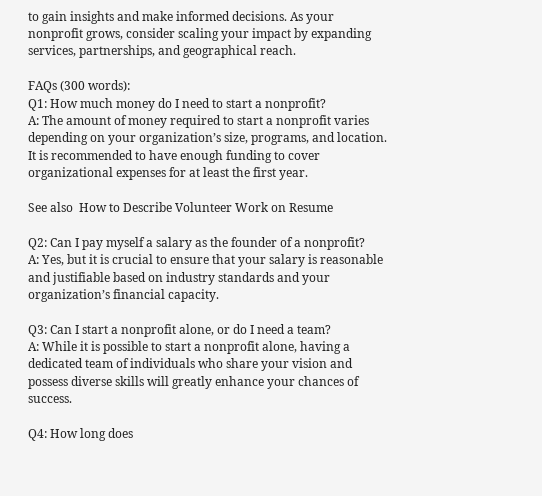to gain insights and make informed decisions. As your nonprofit grows, consider scaling your impact by expanding services, partnerships, and geographical reach.

FAQs (300 words):
Q1: How much money do I need to start a nonprofit?
A: The amount of money required to start a nonprofit varies depending on your organization’s size, programs, and location. It is recommended to have enough funding to cover organizational expenses for at least the first year.

See also  How to Describe Volunteer Work on Resume

Q2: Can I pay myself a salary as the founder of a nonprofit?
A: Yes, but it is crucial to ensure that your salary is reasonable and justifiable based on industry standards and your organization’s financial capacity.

Q3: Can I start a nonprofit alone, or do I need a team?
A: While it is possible to start a nonprofit alone, having a dedicated team of individuals who share your vision and possess diverse skills will greatly enhance your chances of success.

Q4: How long does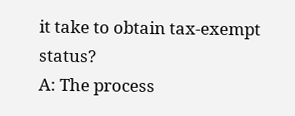it take to obtain tax-exempt status?
A: The process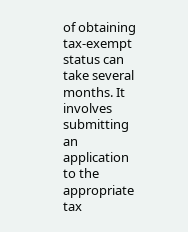of obtaining tax-exempt status can take several months. It involves submitting an application to the appropriate tax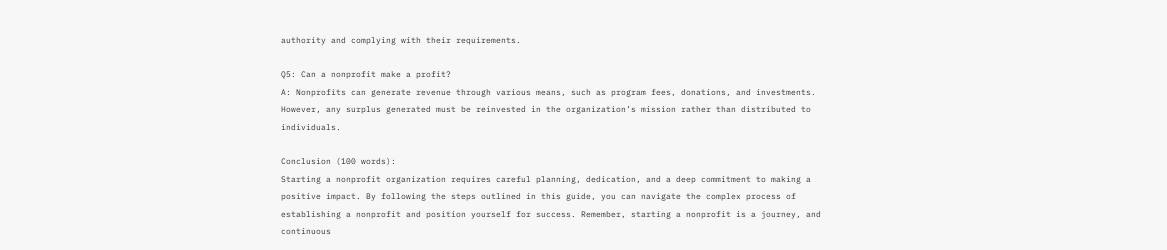authority and complying with their requirements.

Q5: Can a nonprofit make a profit?
A: Nonprofits can generate revenue through various means, such as program fees, donations, and investments. However, any surplus generated must be reinvested in the organization’s mission rather than distributed to individuals.

Conclusion (100 words):
Starting a nonprofit organization requires careful planning, dedication, and a deep commitment to making a positive impact. By following the steps outlined in this guide, you can navigate the complex process of establishing a nonprofit and position yourself for success. Remember, starting a nonprofit is a journey, and continuous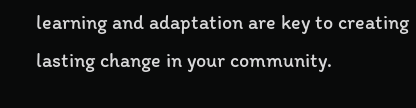learning and adaptation are key to creating lasting change in your community.